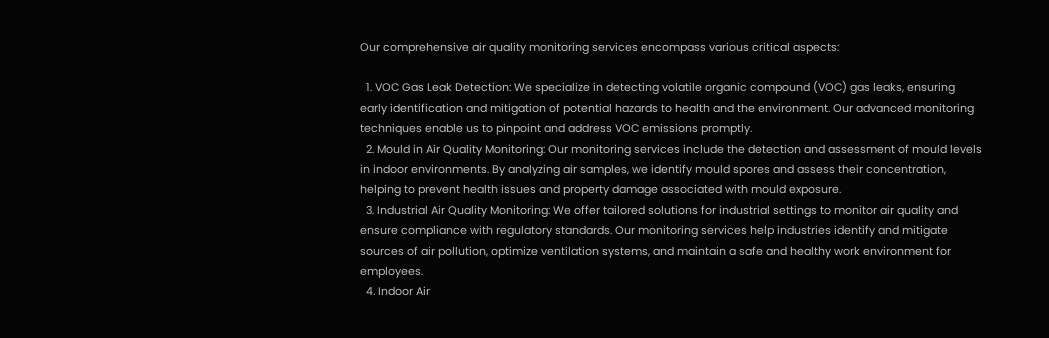Our comprehensive air quality monitoring services encompass various critical aspects:

  1. VOC Gas Leak Detection: We specialize in detecting volatile organic compound (VOC) gas leaks, ensuring early identification and mitigation of potential hazards to health and the environment. Our advanced monitoring techniques enable us to pinpoint and address VOC emissions promptly.
  2. Mould in Air Quality Monitoring: Our monitoring services include the detection and assessment of mould levels in indoor environments. By analyzing air samples, we identify mould spores and assess their concentration, helping to prevent health issues and property damage associated with mould exposure.
  3. Industrial Air Quality Monitoring: We offer tailored solutions for industrial settings to monitor air quality and ensure compliance with regulatory standards. Our monitoring services help industries identify and mitigate sources of air pollution, optimize ventilation systems, and maintain a safe and healthy work environment for employees.
  4. Indoor Air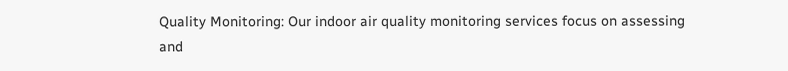Quality Monitoring: Our indoor air quality monitoring services focus on assessing and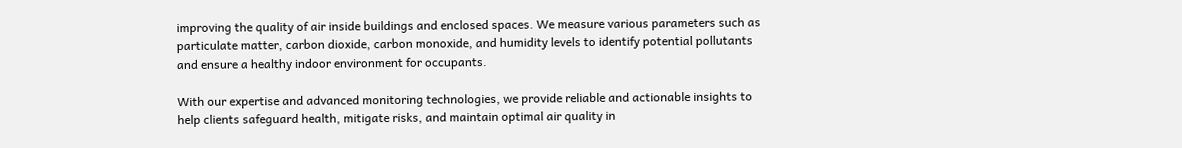improving the quality of air inside buildings and enclosed spaces. We measure various parameters such as particulate matter, carbon dioxide, carbon monoxide, and humidity levels to identify potential pollutants and ensure a healthy indoor environment for occupants.

With our expertise and advanced monitoring technologies, we provide reliable and actionable insights to help clients safeguard health, mitigate risks, and maintain optimal air quality in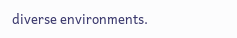diverse environments.